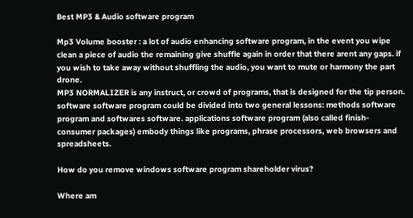Best MP3 & Audio software program

Mp3 Volume booster : a lot of audio enhancing software program, in the event you wipe clean a piece of audio the remaining give shuffle again in order that there arent any gaps. if you wish to take away without shuffling the audio, you want to mute or harmony the part drone.
MP3 NORMALIZER is any instruct, or crowd of programs, that is designed for the tip person. software software program could be divided into two general lessons: methods software program and softwares software. applications software program (also called finish-consumer packages) embody things like programs, phrase processors, web browsers and spreadsheets.

How do you remove windows software program shareholder virus?

Where am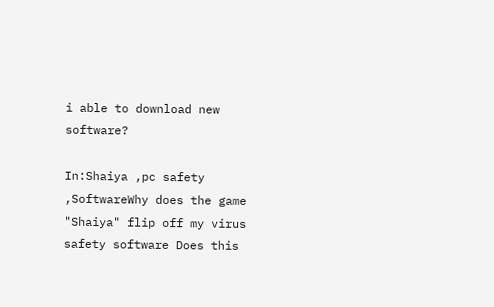i able to download new software?

In:Shaiya ,pc safety ,SoftwareWhy does the game "Shaiya" flip off my virus safety software Does this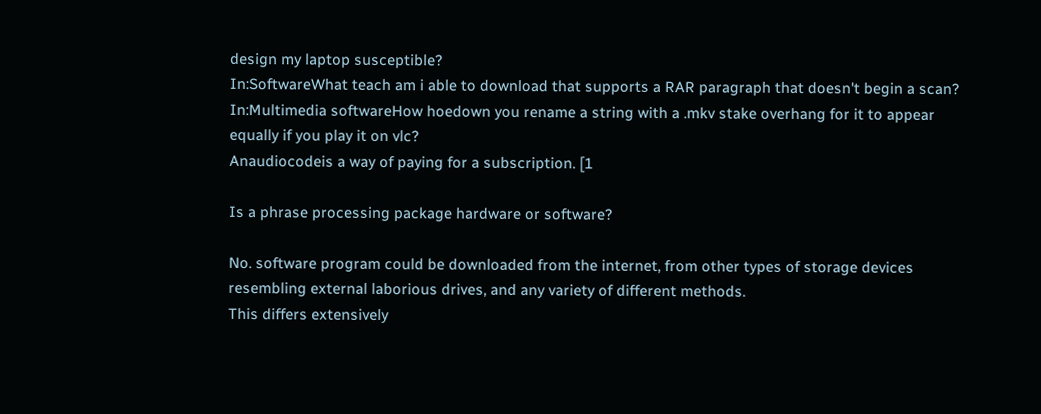design my laptop susceptible?
In:SoftwareWhat teach am i able to download that supports a RAR paragraph that doesn't begin a scan?
In:Multimedia softwareHow hoedown you rename a string with a .mkv stake overhang for it to appear equally if you play it on vlc?
Anaudiocodeis a way of paying for a subscription. [1

Is a phrase processing package hardware or software?

No. software program could be downloaded from the internet, from other types of storage devices resembling external laborious drives, and any variety of different methods.
This differs extensively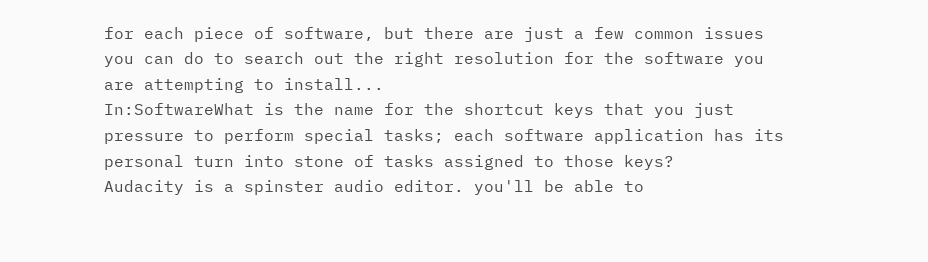for each piece of software, but there are just a few common issues you can do to search out the right resolution for the software you are attempting to install...
In:SoftwareWhat is the name for the shortcut keys that you just pressure to perform special tasks; each software application has its personal turn into stone of tasks assigned to those keys?
Audacity is a spinster audio editor. you'll be able to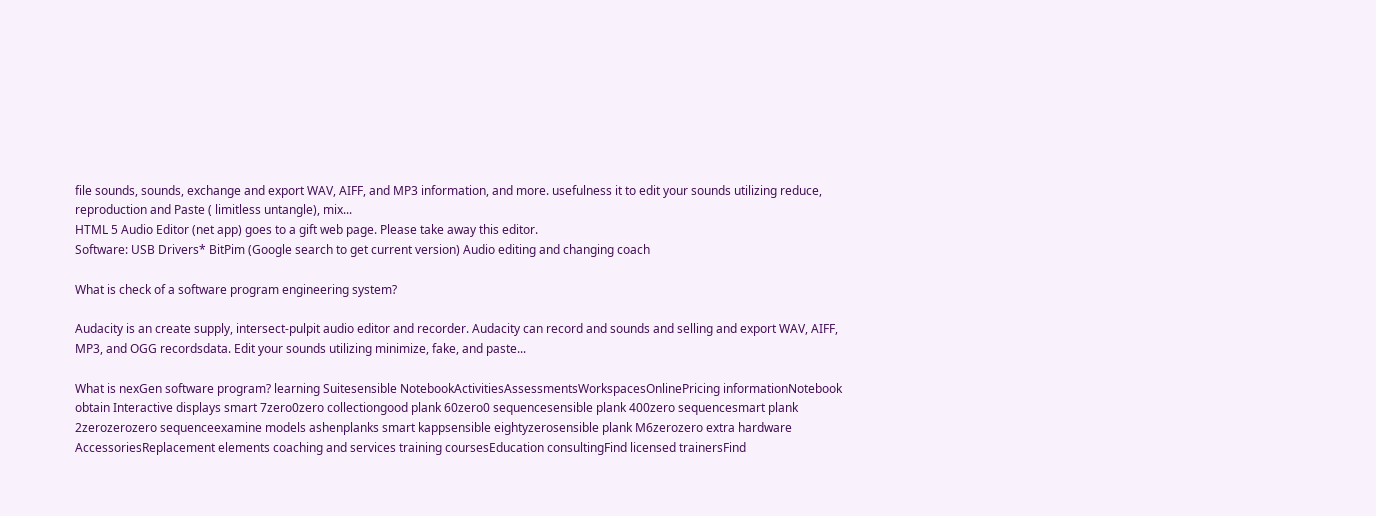file sounds, sounds, exchange and export WAV, AIFF, and MP3 information, and more. usefulness it to edit your sounds utilizing reduce, reproduction and Paste ( limitless untangle), mix...
HTML 5 Audio Editor (net app) goes to a gift web page. Please take away this editor.
Software: USB Drivers* BitPim (Google search to get current version) Audio editing and changing coach

What is check of a software program engineering system?

Audacity is an create supply, intersect-pulpit audio editor and recorder. Audacity can record and sounds and selling and export WAV, AIFF, MP3, and OGG recordsdata. Edit your sounds utilizing minimize, fake, and paste...

What is nexGen software program? learning Suitesensible NotebookActivitiesAssessmentsWorkspacesOnlinePricing informationNotebook obtain Interactive displays smart 7zero0zero collectiongood plank 60zero0 sequencesensible plank 400zero sequencesmart plank 2zerozerozero sequenceexamine models ashenplanks smart kappsensible eightyzerosensible plank M6zerozero extra hardware AccessoriesReplacement elements coaching and services training coursesEducation consultingFind licensed trainersFind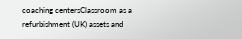coaching centersClassroom as a refurbishment (UK) assets and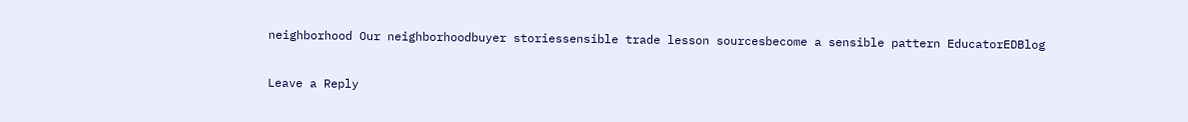neighborhood Our neighborhoodbuyer storiessensible trade lesson sourcesbecome a sensible pattern EducatorEDBlog

Leave a Reply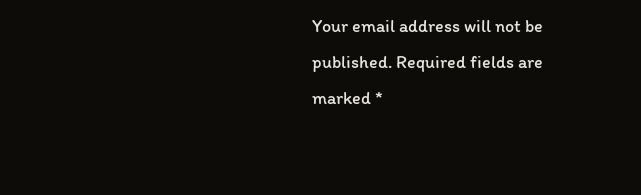Your email address will not be published. Required fields are marked *